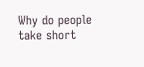Why do people take short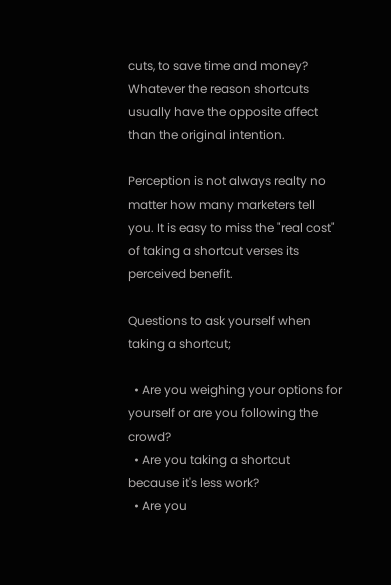cuts, to save time and money? Whatever the reason shortcuts usually have the opposite affect than the original intention.

Perception is not always realty no matter how many marketers tell you. It is easy to miss the "real cost" of taking a shortcut verses its perceived benefit.

Questions to ask yourself when taking a shortcut;

  • Are you weighing your options for yourself or are you following the crowd?
  • Are you taking a shortcut because it's less work?
  • Are you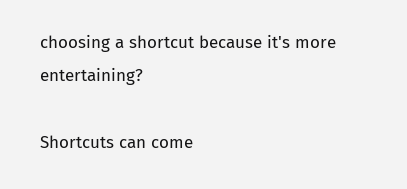choosing a shortcut because it's more entertaining?

Shortcuts can come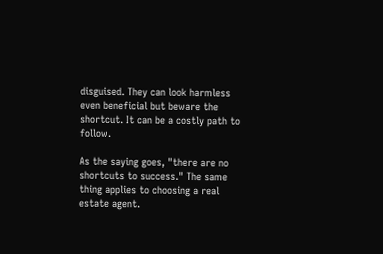disguised. They can look harmless even beneficial but beware the shortcut. It can be a costly path to follow.

As the saying goes, "there are no shortcuts to success." The same thing applies to choosing a real estate agent.